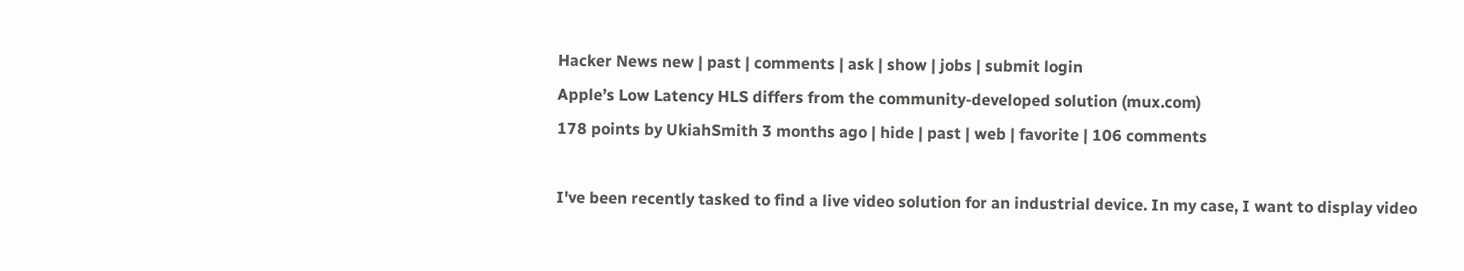Hacker News new | past | comments | ask | show | jobs | submit login
Apple’s Low Latency HLS differs from the community-developed solution (mux.com)
178 points by UkiahSmith 3 months ago | hide | past | web | favorite | 106 comments

I've been recently tasked to find a live video solution for an industrial device. In my case, I want to display video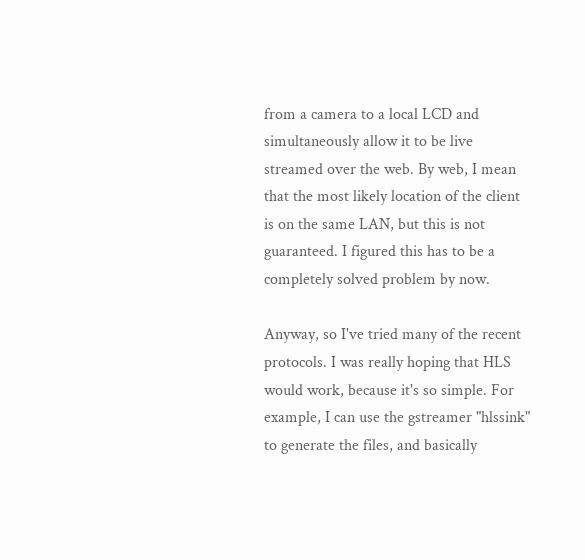from a camera to a local LCD and simultaneously allow it to be live streamed over the web. By web, I mean that the most likely location of the client is on the same LAN, but this is not guaranteed. I figured this has to be a completely solved problem by now.

Anyway, so I've tried many of the recent protocols. I was really hoping that HLS would work, because it's so simple. For example, I can use the gstreamer "hlssink" to generate the files, and basically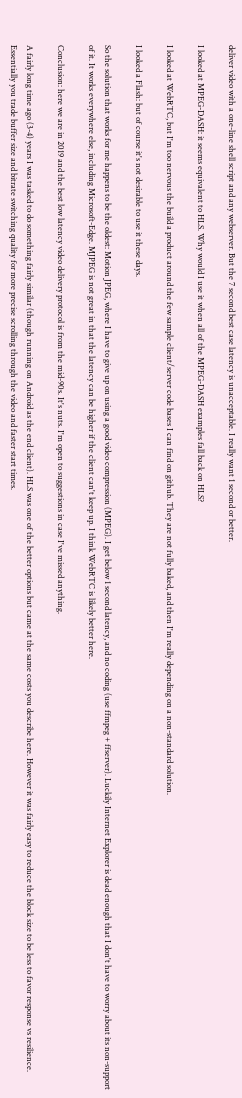deliver video with a one-line shell script and any webserver. But the 7 second best case latency is unacceptable. I really want 1 second or better.

I looked at MPEG-DASH: it seems equivalent to HLS. Why would I use it when all of the MPEG-DASH examples fall back on HLS?

I looked at WebRTC, but I'm too nervous the build a product around the few sample client/server code bases I can find on github. They are not fully baked, and then I'm really depending on a non-standard solution.

I looked a Flash: but of course it's not desirable to use it these days.

So the solution that works for me happens to be the oldest: Motion JPEG, where I have to give up on using a good video compression (MPEG). I get below 1 second latency, and no coding (use ffmpeg + ffserver). Luckily Internet Explorer is dead enough that I don't have to worry about its non-support of it. It works everywhere else, including Microsoft-Edge. MJPEG is not great in that the latency can be higher if the client can't keep up. I think WebRTC is likely better here.

Conclusion: here we are in 2019 and the best low latency video delivery protocol is from the mid-90s. It's nuts. I'm open to suggestions in case I've missed anything.

A fairly long time ago (3-4) years I was tasked to do something fairly similar (though running on Android as the end client). HLS was one of the better options but came at the same costs you describe here. However it was fairly easy to reduce the block size to be less to favor response vs resilience. Essentially you trade buffer size and bitrate switching quality for more precise scrolling through the video and faster start times.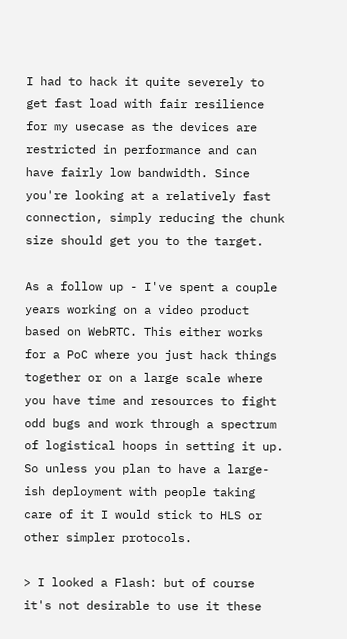I had to hack it quite severely to get fast load with fair resilience for my usecase as the devices are restricted in performance and can have fairly low bandwidth. Since you're looking at a relatively fast connection, simply reducing the chunk size should get you to the target.

As a follow up - I've spent a couple years working on a video product based on WebRTC. This either works for a PoC where you just hack things together or on a large scale where you have time and resources to fight odd bugs and work through a spectrum of logistical hoops in setting it up. So unless you plan to have a large-ish deployment with people taking care of it I would stick to HLS or other simpler protocols.

> I looked a Flash: but of course it's not desirable to use it these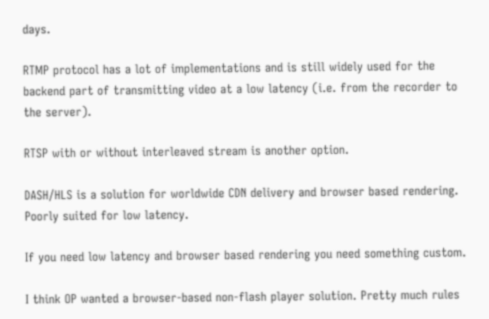days.

RTMP protocol has a lot of implementations and is still widely used for the backend part of transmitting video at a low latency (i.e. from the recorder to the server).

RTSP with or without interleaved stream is another option.

DASH/HLS is a solution for worldwide CDN delivery and browser based rendering. Poorly suited for low latency.

If you need low latency and browser based rendering you need something custom.

I think OP wanted a browser-based non-flash player solution. Pretty much rules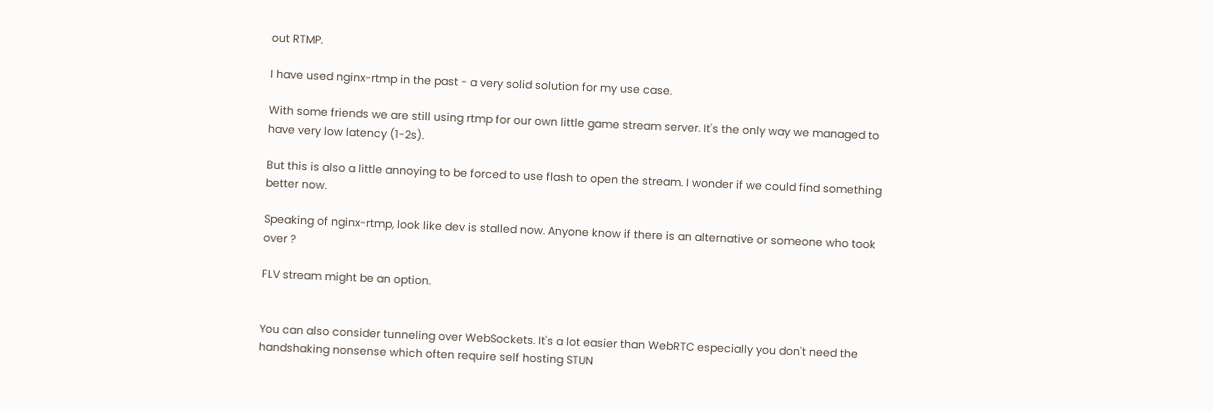out RTMP.

I have used nginx-rtmp in the past - a very solid solution for my use case.

With some friends we are still using rtmp for our own little game stream server. It's the only way we managed to have very low latency (1-2s).

But this is also a little annoying to be forced to use flash to open the stream. I wonder if we could find something better now.

Speaking of nginx-rtmp, look like dev is stalled now. Anyone know if there is an alternative or someone who took over ?

FLV stream might be an option.


You can also consider tunneling over WebSockets. It's a lot easier than WebRTC especially you don't need the handshaking nonsense which often require self hosting STUN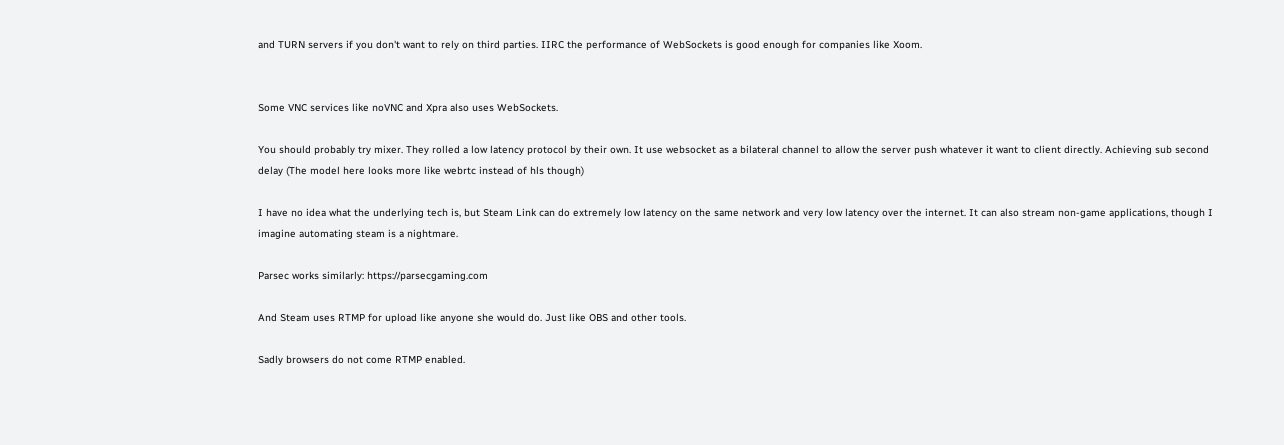and TURN servers if you don't want to rely on third parties. IIRC the performance of WebSockets is good enough for companies like Xoom.


Some VNC services like noVNC and Xpra also uses WebSockets.

You should probably try mixer. They rolled a low latency protocol by their own. It use websocket as a bilateral channel to allow the server push whatever it want to client directly. Achieving sub second delay (The model here looks more like webrtc instead of hls though)

I have no idea what the underlying tech is, but Steam Link can do extremely low latency on the same network and very low latency over the internet. It can also stream non-game applications, though I imagine automating steam is a nightmare.

Parsec works similarly: https://parsecgaming.com

And Steam uses RTMP for upload like anyone she would do. Just like OBS and other tools.

Sadly browsers do not come RTMP enabled.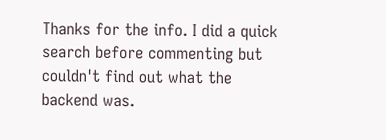Thanks for the info. I did a quick search before commenting but couldn't find out what the backend was.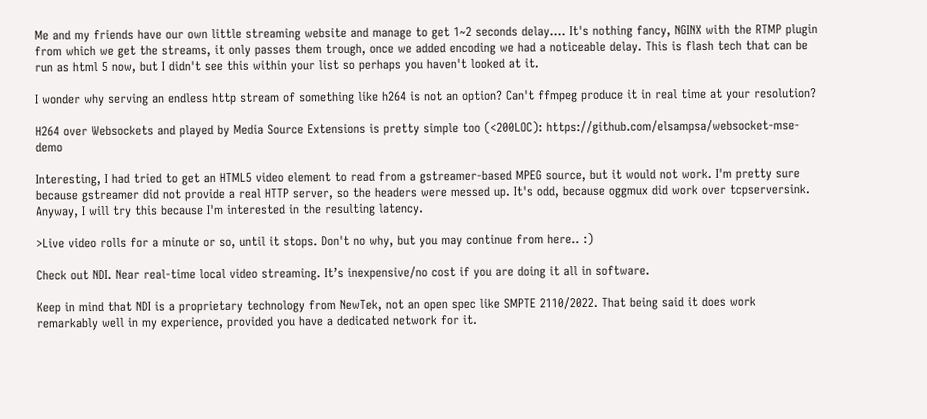Me and my friends have our own little streaming website and manage to get 1~2 seconds delay.... It's nothing fancy, NGINX with the RTMP plugin from which we get the streams, it only passes them trough, once we added encoding we had a noticeable delay. This is flash tech that can be run as html 5 now, but I didn't see this within your list so perhaps you haven't looked at it.

I wonder why serving an endless http stream of something like h264 is not an option? Can't ffmpeg produce it in real time at your resolution?

H264 over Websockets and played by Media Source Extensions is pretty simple too (<200LOC): https://github.com/elsampsa/websocket-mse-demo

Interesting, I had tried to get an HTML5 video element to read from a gstreamer-based MPEG source, but it would not work. I'm pretty sure because gstreamer did not provide a real HTTP server, so the headers were messed up. It's odd, because oggmux did work over tcpserversink. Anyway, I will try this because I'm interested in the resulting latency.

>Live video rolls for a minute or so, until it stops. Don't no why, but you may continue from here.. :)

Check out NDI. Near real-time local video streaming. It’s inexpensive/no cost if you are doing it all in software.

Keep in mind that NDI is a proprietary technology from NewTek, not an open spec like SMPTE 2110/2022. That being said it does work remarkably well in my experience, provided you have a dedicated network for it.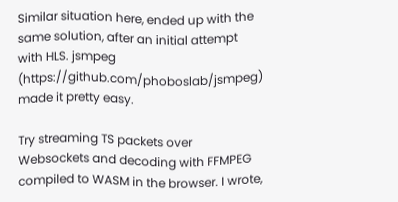Similar situation here, ended up with the same solution, after an initial attempt with HLS. jsmpeg (https://github.com/phoboslab/jsmpeg) made it pretty easy.

Try streaming TS packets over Websockets and decoding with FFMPEG compiled to WASM in the browser. I wrote,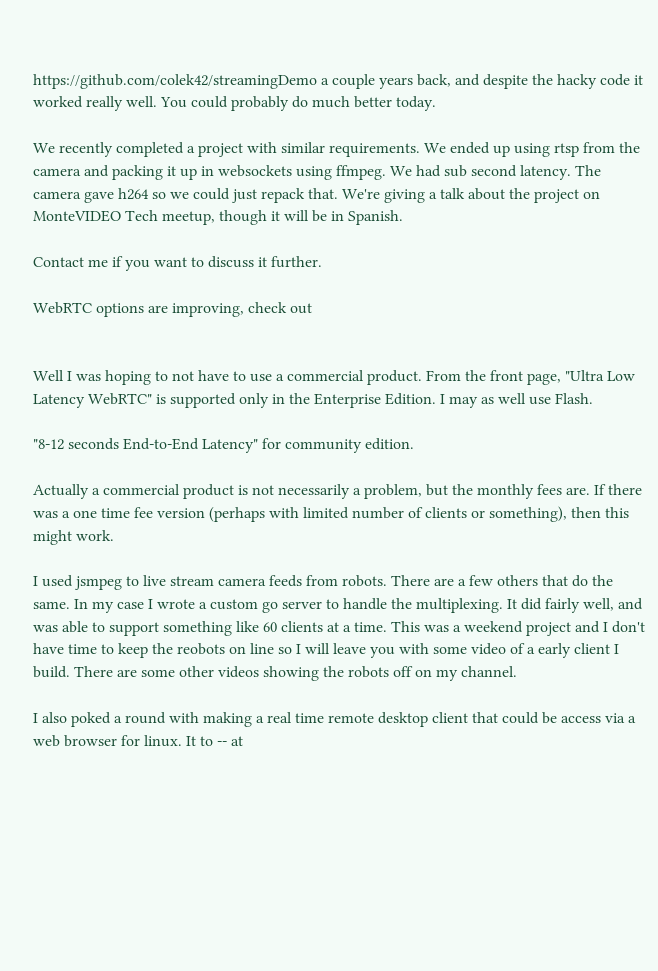https://github.com/colek42/streamingDemo a couple years back, and despite the hacky code it worked really well. You could probably do much better today.

We recently completed a project with similar requirements. We ended up using rtsp from the camera and packing it up in websockets using ffmpeg. We had sub second latency. The camera gave h264 so we could just repack that. We're giving a talk about the project on MonteVIDEO Tech meetup, though it will be in Spanish.

Contact me if you want to discuss it further.

WebRTC options are improving, check out


Well I was hoping to not have to use a commercial product. From the front page, "Ultra Low Latency WebRTC" is supported only in the Enterprise Edition. I may as well use Flash.

"8-12 seconds End-to-End Latency" for community edition.

Actually a commercial product is not necessarily a problem, but the monthly fees are. If there was a one time fee version (perhaps with limited number of clients or something), then this might work.

I used jsmpeg to live stream camera feeds from robots. There are a few others that do the same. In my case I wrote a custom go server to handle the multiplexing. It did fairly well, and was able to support something like 60 clients at a time. This was a weekend project and I don't have time to keep the reobots on line so I will leave you with some video of a early client I build. There are some other videos showing the robots off on my channel.

I also poked a round with making a real time remote desktop client that could be access via a web browser for linux. It to -- at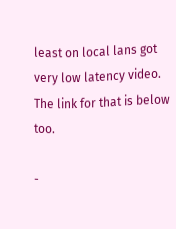least on local lans got very low latency video. The link for that is below too.

-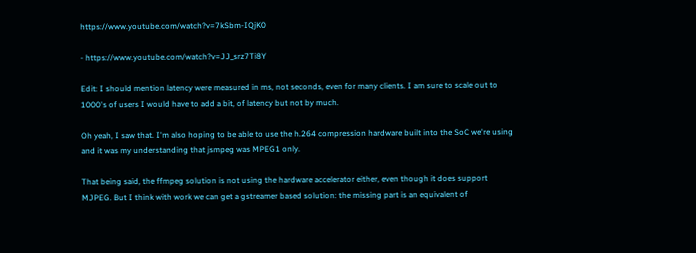https://www.youtube.com/watch?v=7kSbm-IQjK0

- https://www.youtube.com/watch?v=JJ_srz7Ti8Y

Edit: I should mention latency were measured in ms, not seconds, even for many clients. I am sure to scale out to 1000's of users I would have to add a bit, of latency but not by much.

Oh yeah, I saw that. I'm also hoping to be able to use the h.264 compression hardware built into the SoC we're using and it was my understanding that jsmpeg was MPEG1 only.

That being said, the ffmpeg solution is not using the hardware accelerator either, even though it does support MJPEG. But I think with work we can get a gstreamer based solution: the missing part is an equivalent of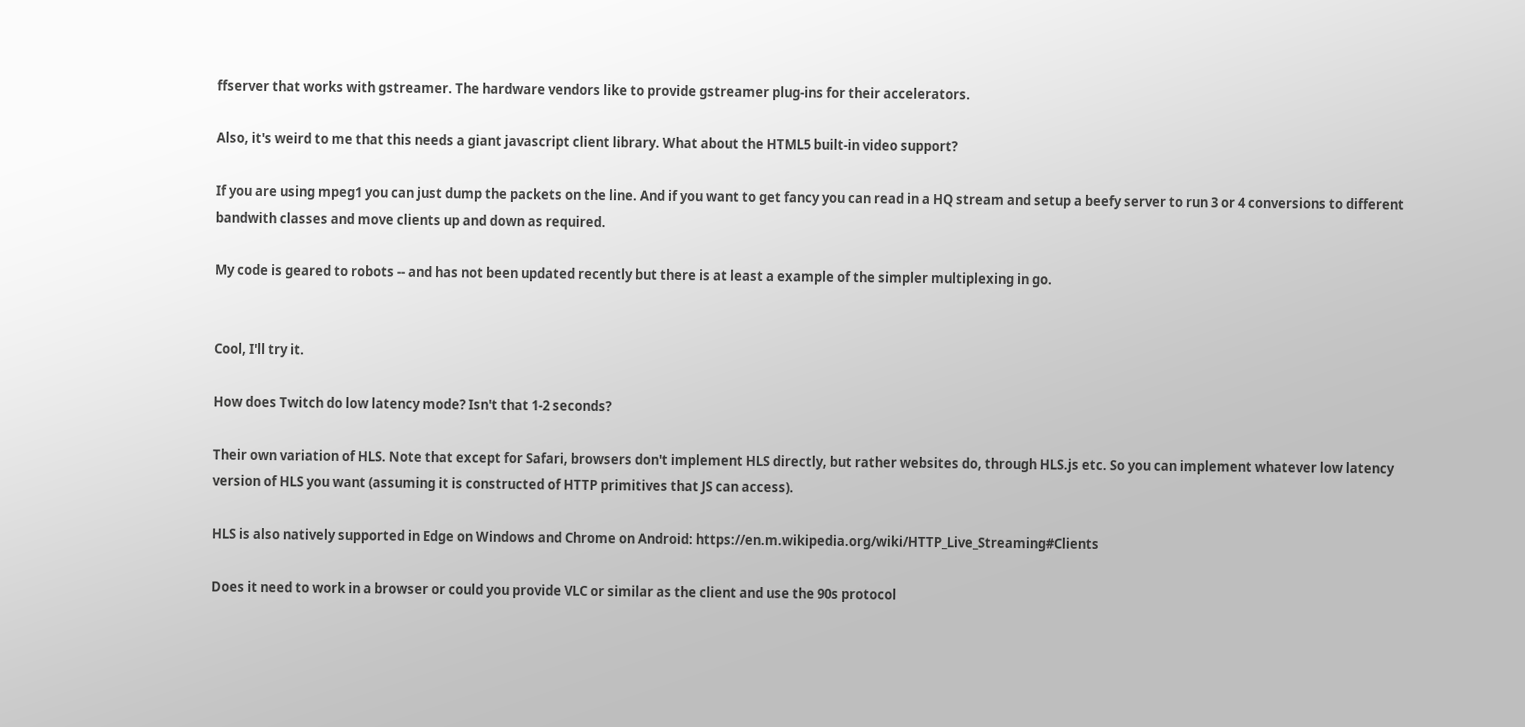ffserver that works with gstreamer. The hardware vendors like to provide gstreamer plug-ins for their accelerators.

Also, it's weird to me that this needs a giant javascript client library. What about the HTML5 built-in video support?

If you are using mpeg1 you can just dump the packets on the line. And if you want to get fancy you can read in a HQ stream and setup a beefy server to run 3 or 4 conversions to different bandwith classes and move clients up and down as required.

My code is geared to robots -- and has not been updated recently but there is at least a example of the simpler multiplexing in go.


Cool, I'll try it.

How does Twitch do low latency mode? Isn't that 1-2 seconds?

Their own variation of HLS. Note that except for Safari, browsers don't implement HLS directly, but rather websites do, through HLS.js etc. So you can implement whatever low latency version of HLS you want (assuming it is constructed of HTTP primitives that JS can access).

HLS is also natively supported in Edge on Windows and Chrome on Android: https://en.m.wikipedia.org/wiki/HTTP_Live_Streaming#Clients

Does it need to work in a browser or could you provide VLC or similar as the client and use the 90s protocol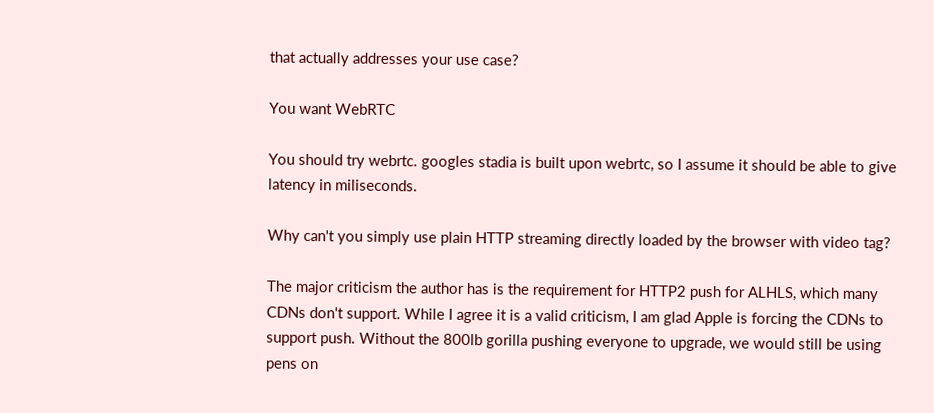that actually addresses your use case?

You want WebRTC

You should try webrtc. googles stadia is built upon webrtc, so I assume it should be able to give latency in miliseconds.

Why can't you simply use plain HTTP streaming directly loaded by the browser with video tag?

The major criticism the author has is the requirement for HTTP2 push for ALHLS, which many CDNs don't support. While I agree it is a valid criticism, I am glad Apple is forcing the CDNs to support push. Without the 800lb gorilla pushing everyone to upgrade, we would still be using pens on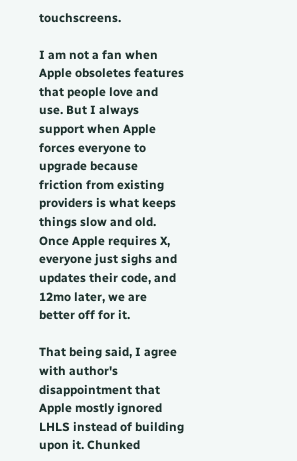touchscreens.

I am not a fan when Apple obsoletes features that people love and use. But I always support when Apple forces everyone to upgrade because friction from existing providers is what keeps things slow and old. Once Apple requires X, everyone just sighs and updates their code, and 12mo later, we are better off for it.

That being said, I agree with author's disappointment that Apple mostly ignored LHLS instead of building upon it. Chunked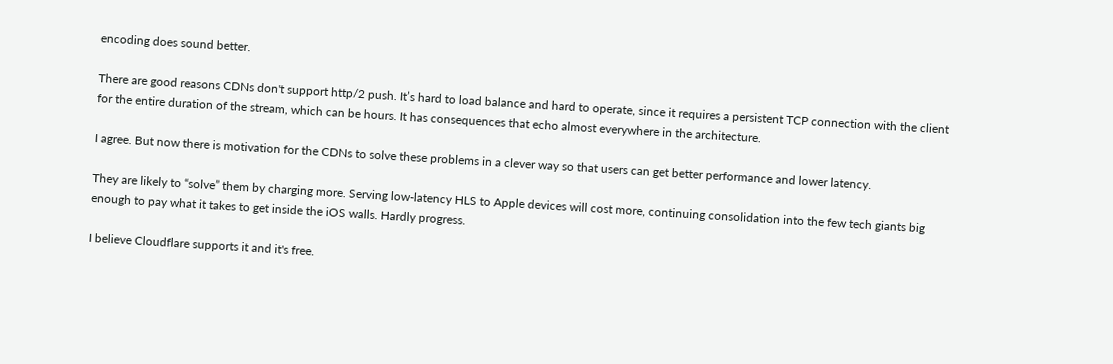encoding does sound better.

There are good reasons CDNs don't support http/2 push. It’s hard to load balance and hard to operate, since it requires a persistent TCP connection with the client for the entire duration of the stream, which can be hours. It has consequences that echo almost everywhere in the architecture.

I agree. But now there is motivation for the CDNs to solve these problems in a clever way so that users can get better performance and lower latency.

They are likely to “solve” them by charging more. Serving low-latency HLS to Apple devices will cost more, continuing consolidation into the few tech giants big enough to pay what it takes to get inside the iOS walls. Hardly progress.

I believe Cloudflare supports it and it's free.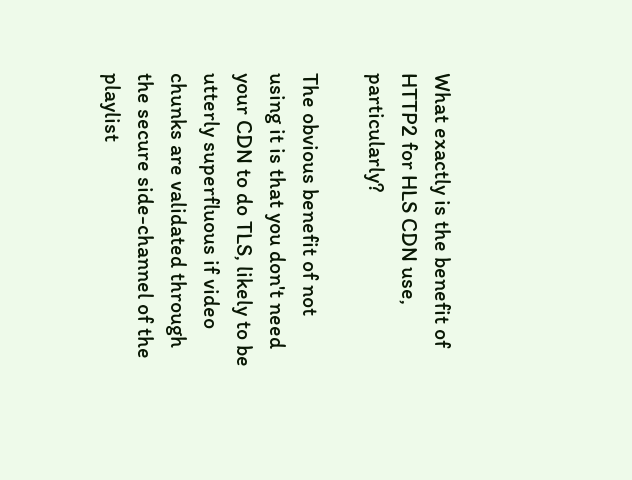What exactly is the benefit of HTTP2 for HLS CDN use, particularly?

The obvious benefit of not using it is that you don't need your CDN to do TLS, likely to be utterly superfluous if video chunks are validated through the secure side-channel of the playlist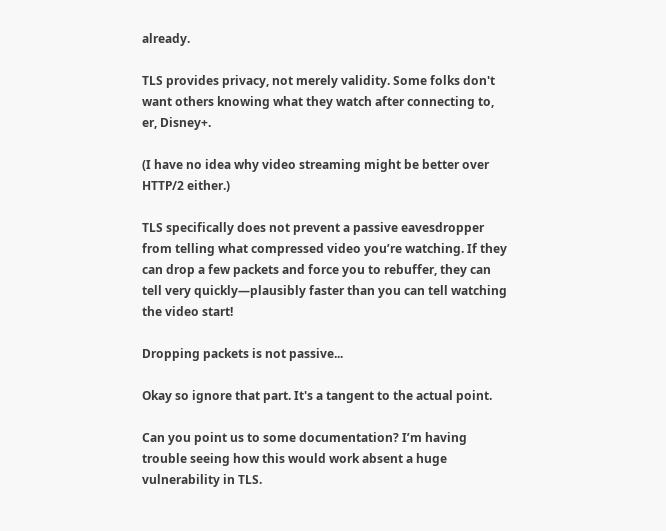already.

TLS provides privacy, not merely validity. Some folks don't want others knowing what they watch after connecting to, er, Disney+.

(I have no idea why video streaming might be better over HTTP/2 either.)

TLS specifically does not prevent a passive eavesdropper from telling what compressed video you’re watching. If they can drop a few packets and force you to rebuffer, they can tell very quickly—plausibly faster than you can tell watching the video start!

Dropping packets is not passive...

Okay so ignore that part. It's a tangent to the actual point.

Can you point us to some documentation? I’m having trouble seeing how this would work absent a huge vulnerability in TLS.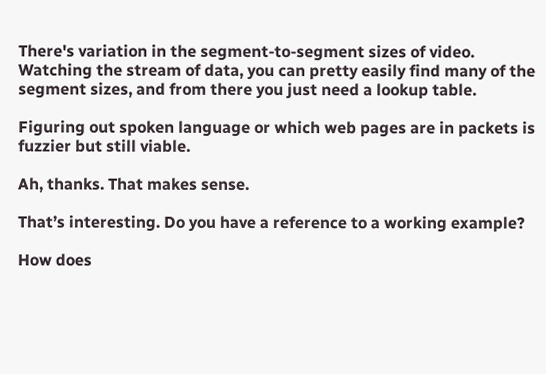There's variation in the segment-to-segment sizes of video. Watching the stream of data, you can pretty easily find many of the segment sizes, and from there you just need a lookup table.

Figuring out spoken language or which web pages are in packets is fuzzier but still viable.

Ah, thanks. That makes sense.

That’s interesting. Do you have a reference to a working example?

How does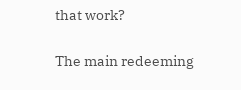that work?

The main redeeming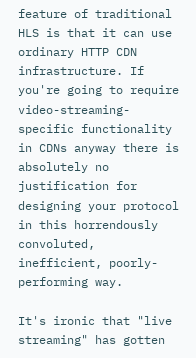feature of traditional HLS is that it can use ordinary HTTP CDN infrastructure. If you're going to require video-streaming-specific functionality in CDNs anyway there is absolutely no justification for designing your protocol in this horrendously convoluted, inefficient, poorly-performing way.

It's ironic that "live streaming" has gotten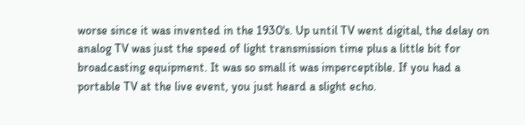worse since it was invented in the 1930's. Up until TV went digital, the delay on analog TV was just the speed of light transmission time plus a little bit for broadcasting equipment. It was so small it was imperceptible. If you had a portable TV at the live event, you just heard a slight echo.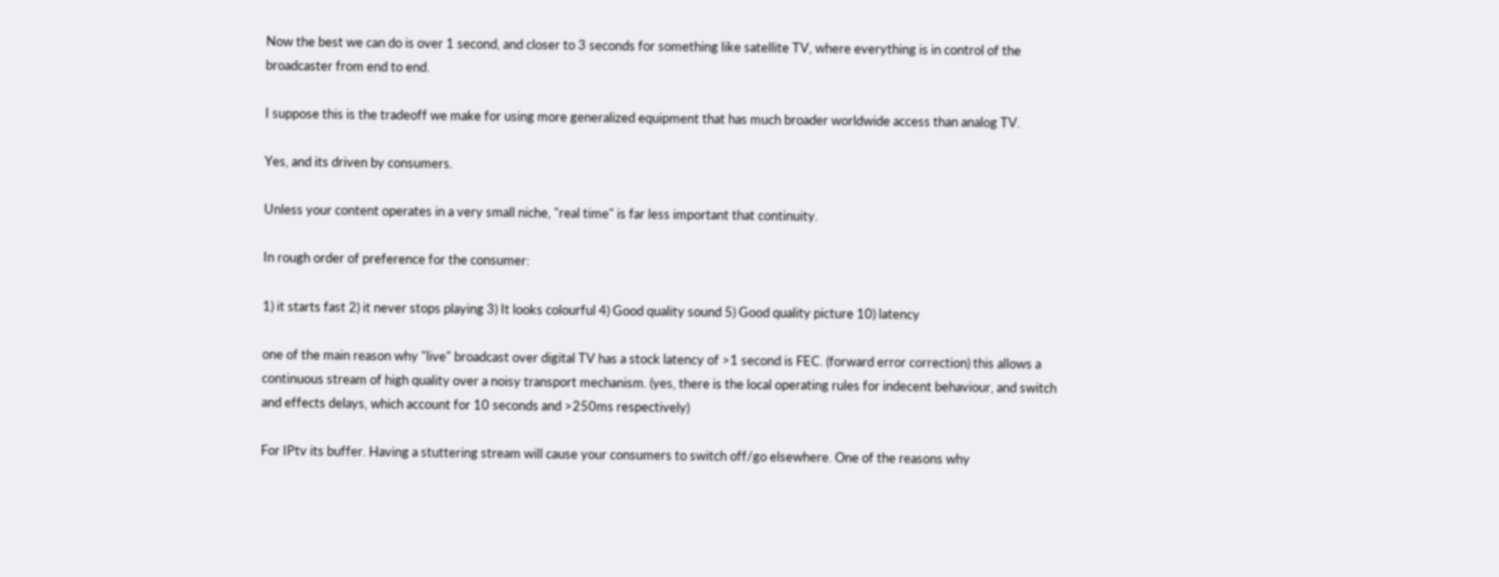Now the best we can do is over 1 second, and closer to 3 seconds for something like satellite TV, where everything is in control of the broadcaster from end to end.

I suppose this is the tradeoff we make for using more generalized equipment that has much broader worldwide access than analog TV.

Yes, and its driven by consumers.

Unless your content operates in a very small niche, "real time" is far less important that continuity.

In rough order of preference for the consumer:

1) it starts fast 2) it never stops playing 3) It looks colourful 4) Good quality sound 5) Good quality picture 10) latency

one of the main reason why "live" broadcast over digital TV has a stock latency of >1 second is FEC. (forward error correction) this allows a continuous stream of high quality over a noisy transport mechanism. (yes, there is the local operating rules for indecent behaviour, and switch and effects delays, which account for 10 seconds and >250ms respectively)

For IPtv its buffer. Having a stuttering stream will cause your consumers to switch off/go elsewhere. One of the reasons why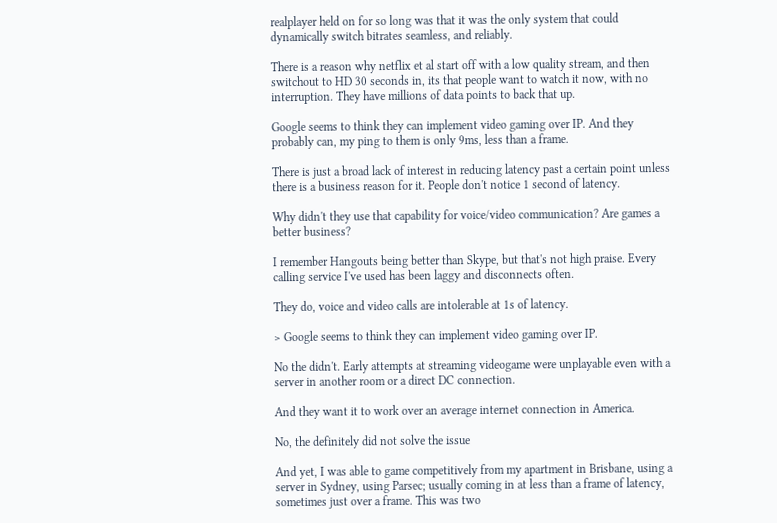realplayer held on for so long was that it was the only system that could dynamically switch bitrates seamless, and reliably.

There is a reason why netflix et al start off with a low quality stream, and then switchout to HD 30 seconds in, its that people want to watch it now, with no interruption. They have millions of data points to back that up.

Google seems to think they can implement video gaming over IP. And they probably can, my ping to them is only 9ms, less than a frame.

There is just a broad lack of interest in reducing latency past a certain point unless there is a business reason for it. People don't notice 1 second of latency.

Why didn't they use that capability for voice/video communication? Are games a better business?

I remember Hangouts being better than Skype, but that's not high praise. Every calling service I've used has been laggy and disconnects often.

They do, voice and video calls are intolerable at 1s of latency.

> Google seems to think they can implement video gaming over IP.

No the didn't. Early attempts at streaming videogame were unplayable even with a server in another room or a direct DC connection.

And they want it to work over an average internet connection in America.

No, the definitely did not solve the issue

And yet, I was able to game competitively from my apartment in Brisbane, using a server in Sydney, using Parsec; usually coming in at less than a frame of latency, sometimes just over a frame. This was two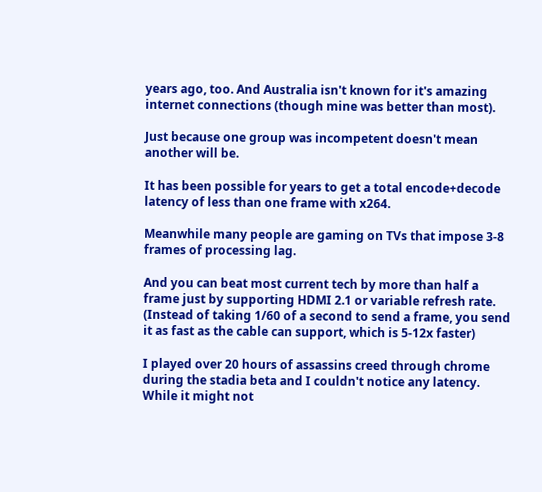years ago, too. And Australia isn't known for it's amazing internet connections (though mine was better than most).

Just because one group was incompetent doesn't mean another will be.

It has been possible for years to get a total encode+decode latency of less than one frame with x264.

Meanwhile many people are gaming on TVs that impose 3-8 frames of processing lag.

And you can beat most current tech by more than half a frame just by supporting HDMI 2.1 or variable refresh rate. (Instead of taking 1/60 of a second to send a frame, you send it as fast as the cable can support, which is 5-12x faster)

I played over 20 hours of assassins creed through chrome during the stadia beta and I couldn't notice any latency. While it might not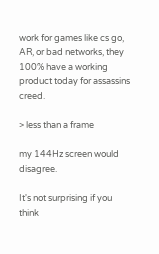work for games like cs go, AR, or bad networks, they 100% have a working product today for assassins creed.

> less than a frame

my 144Hz screen would disagree.

It's not surprising if you think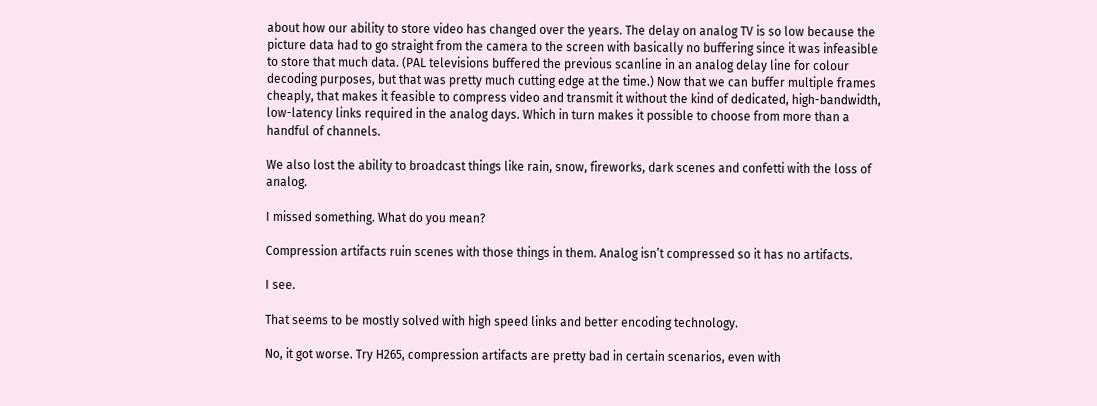about how our ability to store video has changed over the years. The delay on analog TV is so low because the picture data had to go straight from the camera to the screen with basically no buffering since it was infeasible to store that much data. (PAL televisions buffered the previous scanline in an analog delay line for colour decoding purposes, but that was pretty much cutting edge at the time.) Now that we can buffer multiple frames cheaply, that makes it feasible to compress video and transmit it without the kind of dedicated, high-bandwidth, low-latency links required in the analog days. Which in turn makes it possible to choose from more than a handful of channels.

We also lost the ability to broadcast things like rain, snow, fireworks, dark scenes and confetti with the loss of analog.

I missed something. What do you mean?

Compression artifacts ruin scenes with those things in them. Analog isn’t compressed so it has no artifacts.

I see.

That seems to be mostly solved with high speed links and better encoding technology.

No, it got worse. Try H265, compression artifacts are pretty bad in certain scenarios, even with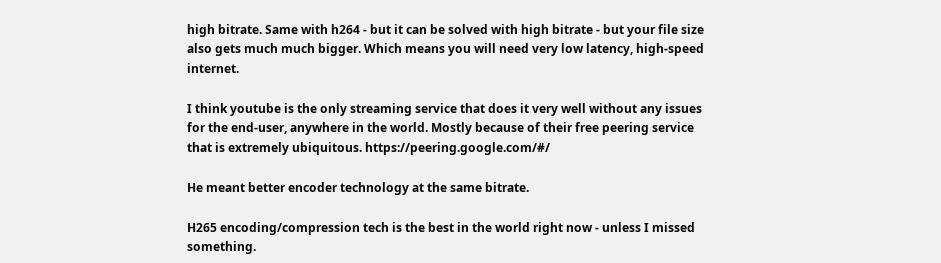high bitrate. Same with h264 - but it can be solved with high bitrate - but your file size also gets much much bigger. Which means you will need very low latency, high-speed internet.

I think youtube is the only streaming service that does it very well without any issues for the end-user, anywhere in the world. Mostly because of their free peering service that is extremely ubiquitous. https://peering.google.com/#/

He meant better encoder technology at the same bitrate.

H265 encoding/compression tech is the best in the world right now - unless I missed something.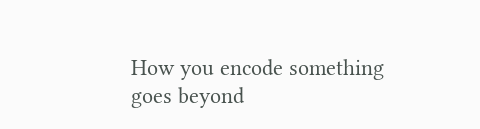How you encode something goes beyond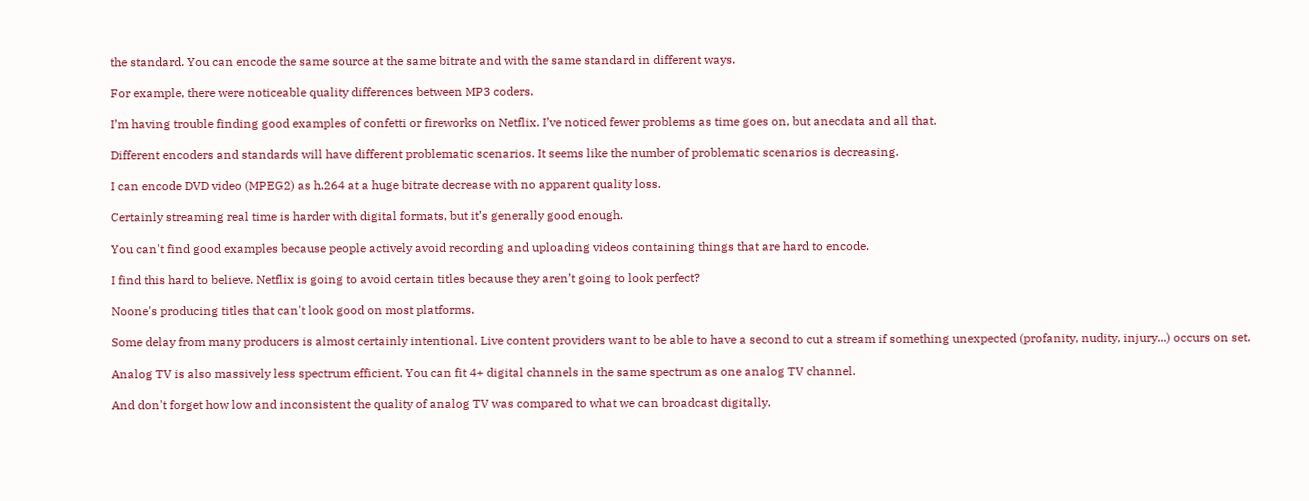the standard. You can encode the same source at the same bitrate and with the same standard in different ways.

For example, there were noticeable quality differences between MP3 coders.

I’m having trouble finding good examples of confetti or fireworks on Netflix. I’ve noticed fewer problems as time goes on, but anecdata and all that.

Different encoders and standards will have different problematic scenarios. It seems like the number of problematic scenarios is decreasing.

I can encode DVD video (MPEG2) as h.264 at a huge bitrate decrease with no apparent quality loss.

Certainly streaming real time is harder with digital formats, but it’s generally good enough.

You can't find good examples because people actively avoid recording and uploading videos containing things that are hard to encode.

I find this hard to believe. Netflix is going to avoid certain titles because they aren’t going to look perfect?

Noone's producing titles that can't look good on most platforms.

Some delay from many producers is almost certainly intentional. Live content providers want to be able to have a second to cut a stream if something unexpected (profanity, nudity, injury...) occurs on set.

Analog TV is also massively less spectrum efficient. You can fit 4+ digital channels in the same spectrum as one analog TV channel.

And don't forget how low and inconsistent the quality of analog TV was compared to what we can broadcast digitally.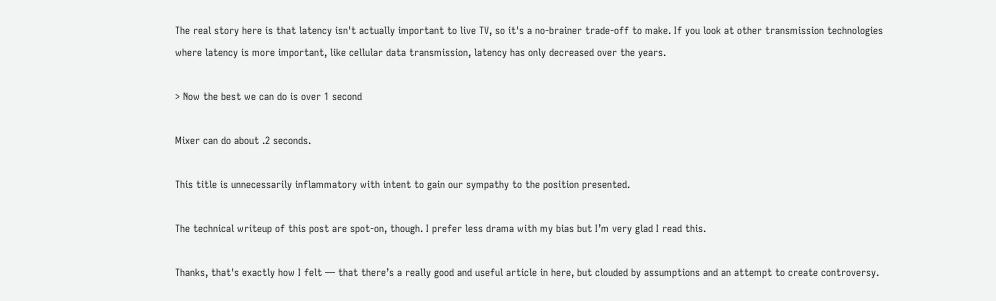The real story here is that latency isn't actually important to live TV, so it's a no-brainer trade-off to make. If you look at other transmission technologies where latency is more important, like cellular data transmission, latency has only decreased over the years.

> Now the best we can do is over 1 second

Mixer can do about .2 seconds.

This title is unnecessarily inflammatory with intent to gain our sympathy to the position presented.

The technical writeup of this post are spot-on, though. I prefer less drama with my bias but I’m very glad I read this.

Thanks, that's exactly how I felt — that there’s a really good and useful article in here, but clouded by assumptions and an attempt to create controversy.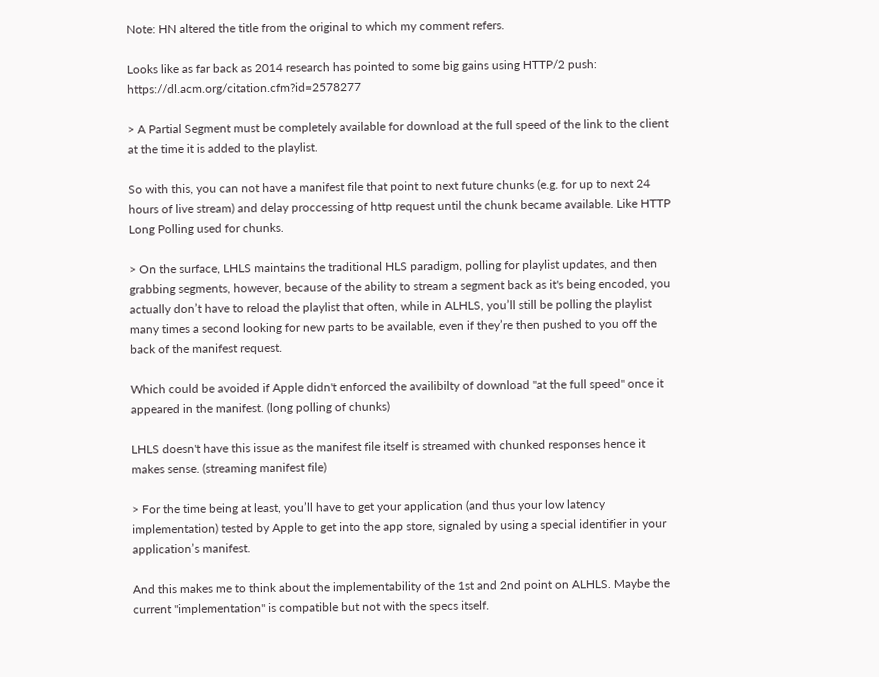Note: HN altered the title from the original to which my comment refers.

Looks like as far back as 2014 research has pointed to some big gains using HTTP/2 push: https://dl.acm.org/citation.cfm?id=2578277

> A Partial Segment must be completely available for download at the full speed of the link to the client at the time it is added to the playlist.

So with this, you can not have a manifest file that point to next future chunks (e.g. for up to next 24 hours of live stream) and delay proccessing of http request until the chunk became available. Like HTTP Long Polling used for chunks.

> On the surface, LHLS maintains the traditional HLS paradigm, polling for playlist updates, and then grabbing segments, however, because of the ability to stream a segment back as it's being encoded, you actually don’t have to reload the playlist that often, while in ALHLS, you’ll still be polling the playlist many times a second looking for new parts to be available, even if they’re then pushed to you off the back of the manifest request.

Which could be avoided if Apple didn't enforced the availibilty of download "at the full speed" once it appeared in the manifest. (long polling of chunks)

LHLS doesn't have this issue as the manifest file itself is streamed with chunked responses hence it makes sense. (streaming manifest file)

> For the time being at least, you’ll have to get your application (and thus your low latency implementation) tested by Apple to get into the app store, signaled by using a special identifier in your application’s manifest.

And this makes me to think about the implementability of the 1st and 2nd point on ALHLS. Maybe the current "implementation" is compatible but not with the specs itself.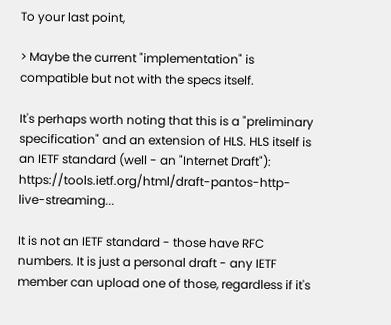To your last point,

> Maybe the current "implementation" is compatible but not with the specs itself.

It's perhaps worth noting that this is a "preliminary specification" and an extension of HLS. HLS itself is an IETF standard (well - an "Internet Draft"): https://tools.ietf.org/html/draft-pantos-http-live-streaming...

It is not an IETF standard - those have RFC numbers. It is just a personal draft - any IETF member can upload one of those, regardless if it's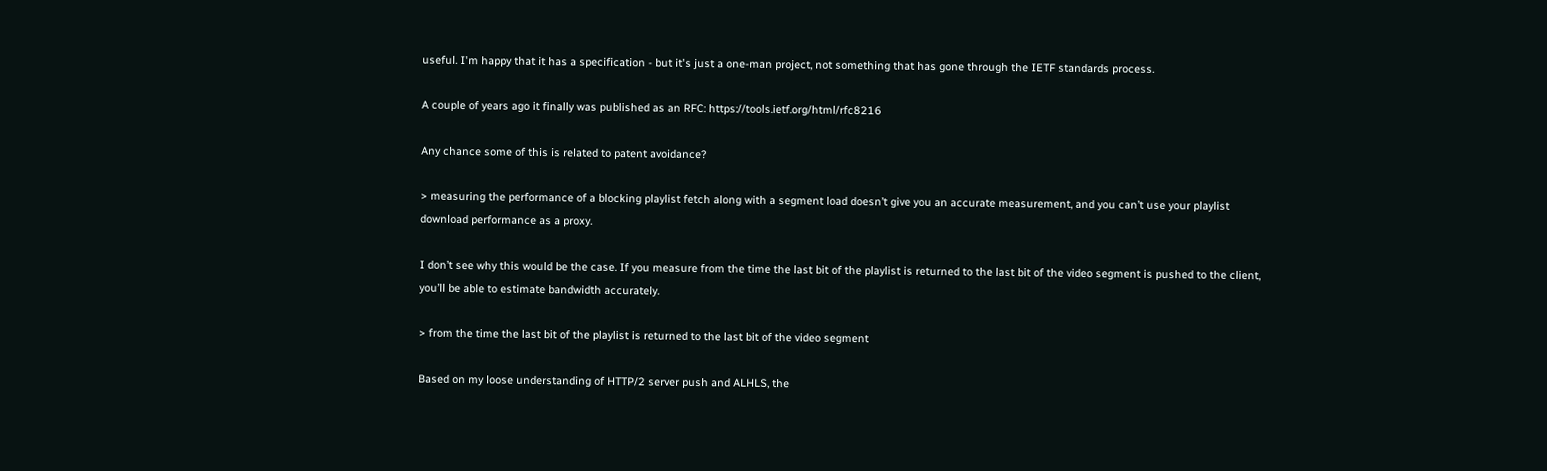useful. I'm happy that it has a specification - but it's just a one-man project, not something that has gone through the IETF standards process.

A couple of years ago it finally was published as an RFC: https://tools.ietf.org/html/rfc8216

Any chance some of this is related to patent avoidance?

> measuring the performance of a blocking playlist fetch along with a segment load doesn’t give you an accurate measurement, and you can’t use your playlist download performance as a proxy.

I don’t see why this would be the case. If you measure from the time the last bit of the playlist is returned to the last bit of the video segment is pushed to the client, you’ll be able to estimate bandwidth accurately.

> from the time the last bit of the playlist is returned to the last bit of the video segment

Based on my loose understanding of HTTP/2 server push and ALHLS, the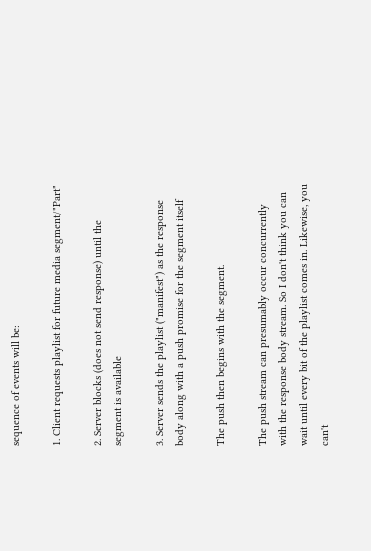sequence of events will be:

1. Client requests playlist for future media segment/"Part"

2. Server blocks (does not send response) until the segment is available

3. Server sends the playlist ("manifest") as the response body along with a push promise for the segment itself

The push then begins with the segment.

The push stream can presumably occur concurrently with the response body stream. So I don't think you can wait until every bit of the playlist comes in. Likewise, you can't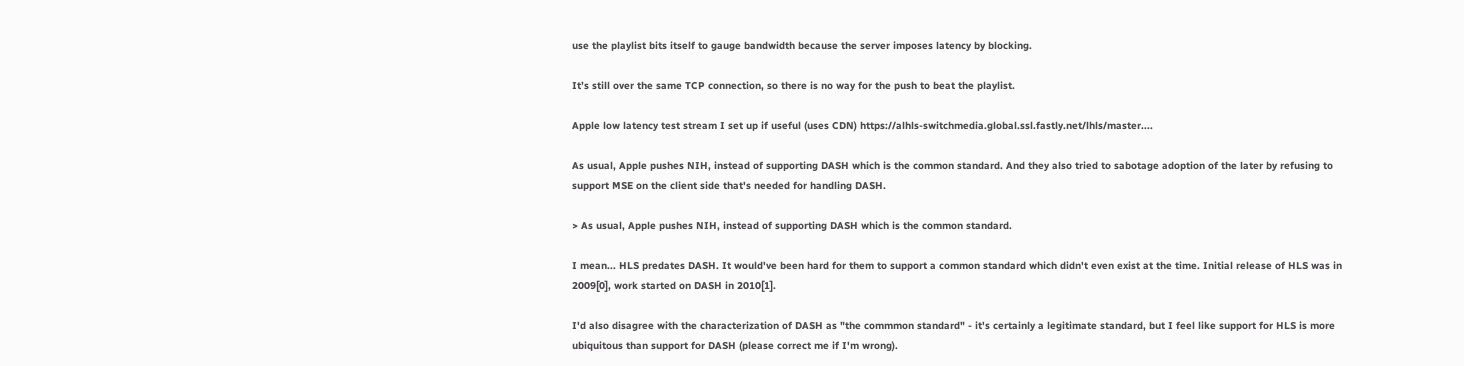use the playlist bits itself to gauge bandwidth because the server imposes latency by blocking.

It’s still over the same TCP connection, so there is no way for the push to beat the playlist.

Apple low latency test stream I set up if useful (uses CDN) https://alhls-switchmedia.global.ssl.fastly.net/lhls/master....

As usual, Apple pushes NIH, instead of supporting DASH which is the common standard. And they also tried to sabotage adoption of the later by refusing to support MSE on the client side that's needed for handling DASH.

> As usual, Apple pushes NIH, instead of supporting DASH which is the common standard.

I mean... HLS predates DASH. It would've been hard for them to support a common standard which didn't even exist at the time. Initial release of HLS was in 2009[0], work started on DASH in 2010[1].

I'd also disagree with the characterization of DASH as "the commmon standard" - it's certainly a legitimate standard, but I feel like support for HLS is more ubiquitous than support for DASH (please correct me if I'm wrong).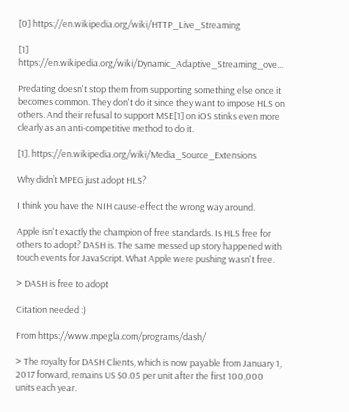[0] https://en.wikipedia.org/wiki/HTTP_Live_Streaming

[1] https://en.wikipedia.org/wiki/Dynamic_Adaptive_Streaming_ove...

Predating doesn't stop them from supporting something else once it becomes common. They don't do it since they want to impose HLS on others. And their refusal to support MSE[1] on iOS stinks even more clearly as an anti-competitive method to do it.

[1]. https://en.wikipedia.org/wiki/Media_Source_Extensions

Why didn’t MPEG just adopt HLS?

I think you have the NIH cause-effect the wrong way around.

Apple isn't exactly the champion of free standards. Is HLS free for others to adopt? DASH is. The same messed up story happened with touch events for JavaScript. What Apple were pushing wasn't free.

> DASH is free to adopt

Citation needed :)

From https://www.mpegla.com/programs/dash/

> The royalty for DASH Clients, which is now payable from January 1, 2017 forward, remains US $0.05 per unit after the first 100,000 units each year.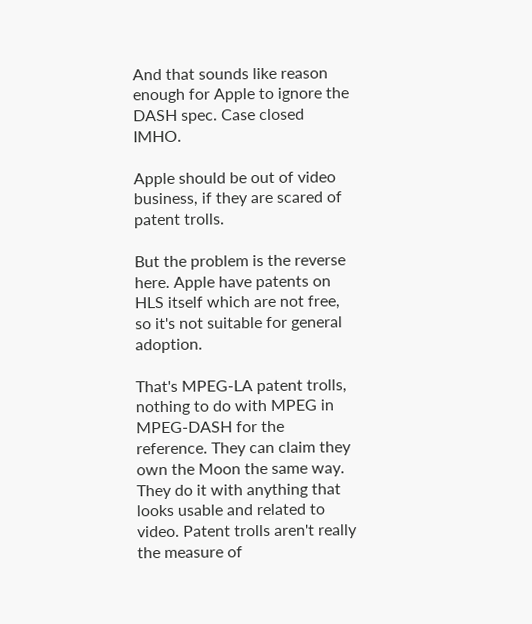And that sounds like reason enough for Apple to ignore the DASH spec. Case closed IMHO.

Apple should be out of video business, if they are scared of patent trolls.

But the problem is the reverse here. Apple have patents on HLS itself which are not free, so it's not suitable for general adoption.

That's MPEG-LA patent trolls, nothing to do with MPEG in MPEG-DASH for the reference. They can claim they own the Moon the same way. They do it with anything that looks usable and related to video. Patent trolls aren't really the measure of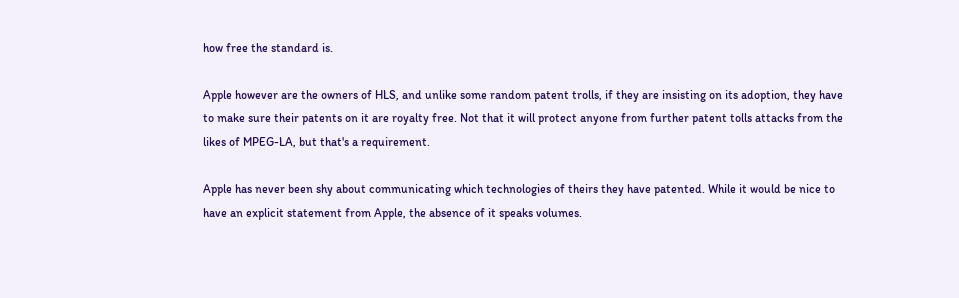how free the standard is.

Apple however are the owners of HLS, and unlike some random patent trolls, if they are insisting on its adoption, they have to make sure their patents on it are royalty free. Not that it will protect anyone from further patent tolls attacks from the likes of MPEG-LA, but that's a requirement.

Apple has never been shy about communicating which technologies of theirs they have patented. While it would be nice to have an explicit statement from Apple, the absence of it speaks volumes.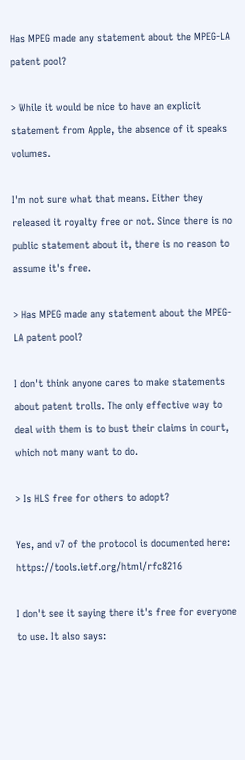Has MPEG made any statement about the MPEG-LA patent pool?

> While it would be nice to have an explicit statement from Apple, the absence of it speaks volumes.

I'm not sure what that means. Either they released it royalty free or not. Since there is no public statement about it, there is no reason to assume it's free.

> Has MPEG made any statement about the MPEG-LA patent pool?

I don't think anyone cares to make statements about patent trolls. The only effective way to deal with them is to bust their claims in court, which not many want to do.

> Is HLS free for others to adopt?

Yes, and v7 of the protocol is documented here: https://tools.ietf.org/html/rfc8216

I don't see it saying there it's free for everyone to use. It also says: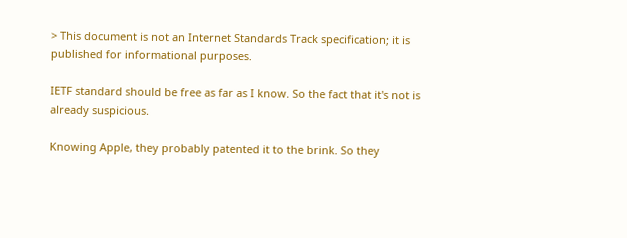> This document is not an Internet Standards Track specification; it is published for informational purposes.

IETF standard should be free as far as I know. So the fact that it's not is already suspicious.

Knowing Apple, they probably patented it to the brink. So they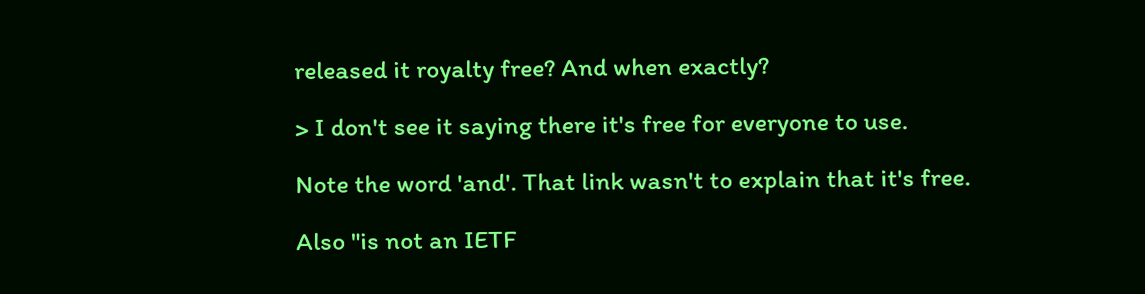released it royalty free? And when exactly?

> I don't see it saying there it's free for everyone to use.

Note the word 'and'. That link wasn't to explain that it's free.

Also "is not an IETF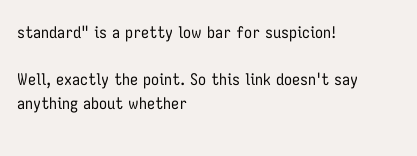standard" is a pretty low bar for suspicion!

Well, exactly the point. So this link doesn't say anything about whether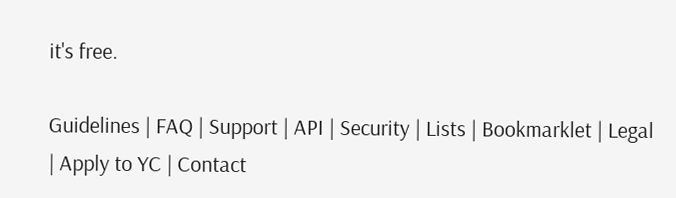it's free.

Guidelines | FAQ | Support | API | Security | Lists | Bookmarklet | Legal | Apply to YC | Contact